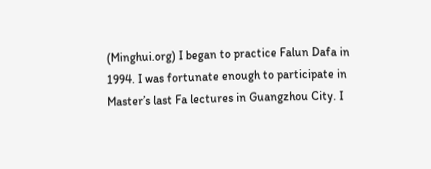(Minghui.org) I began to practice Falun Dafa in 1994. I was fortunate enough to participate in Master’s last Fa lectures in Guangzhou City. I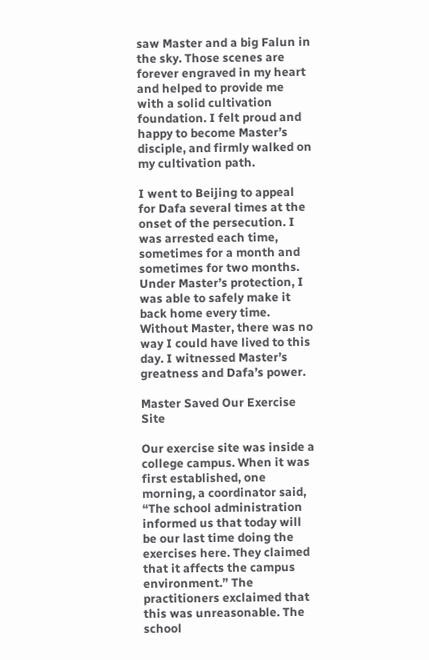saw Master and a big Falun in the sky. Those scenes are forever engraved in my heart and helped to provide me with a solid cultivation foundation. I felt proud and happy to become Master’s disciple, and firmly walked on my cultivation path.

I went to Beijing to appeal for Dafa several times at the onset of the persecution. I was arrested each time, sometimes for a month and sometimes for two months. Under Master’s protection, I was able to safely make it back home every time. Without Master, there was no way I could have lived to this day. I witnessed Master’s greatness and Dafa’s power.

Master Saved Our Exercise Site

Our exercise site was inside a college campus. When it was first established, one morning, a coordinator said, “The school administration informed us that today will be our last time doing the exercises here. They claimed that it affects the campus environment.” The practitioners exclaimed that this was unreasonable. The school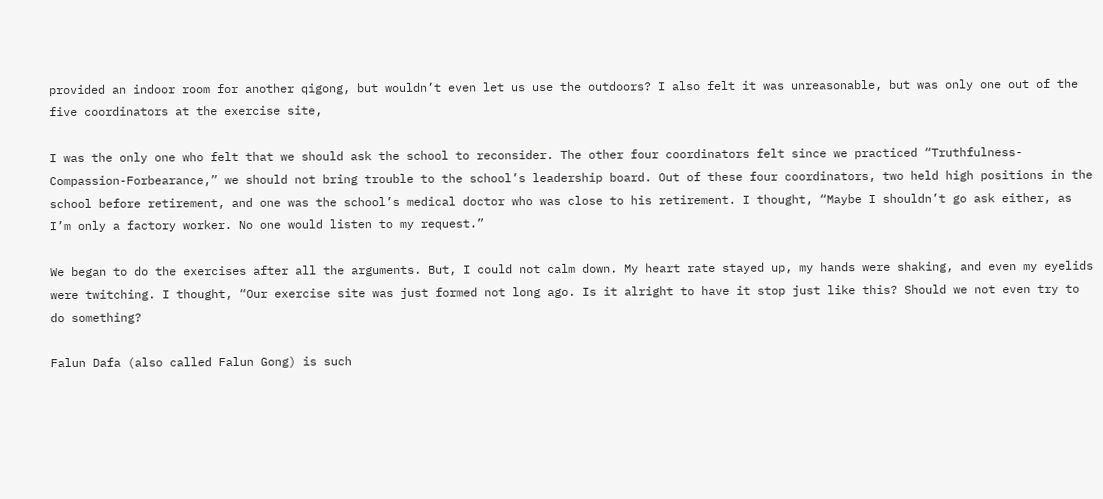provided an indoor room for another qigong, but wouldn’t even let us use the outdoors? I also felt it was unreasonable, but was only one out of the five coordinators at the exercise site,

I was the only one who felt that we should ask the school to reconsider. The other four coordinators felt since we practiced “Truthfulness-Compassion-Forbearance,” we should not bring trouble to the school’s leadership board. Out of these four coordinators, two held high positions in the school before retirement, and one was the school’s medical doctor who was close to his retirement. I thought, “Maybe I shouldn’t go ask either, as I’m only a factory worker. No one would listen to my request.”

We began to do the exercises after all the arguments. But, I could not calm down. My heart rate stayed up, my hands were shaking, and even my eyelids were twitching. I thought, “Our exercise site was just formed not long ago. Is it alright to have it stop just like this? Should we not even try to do something?

Falun Dafa (also called Falun Gong) is such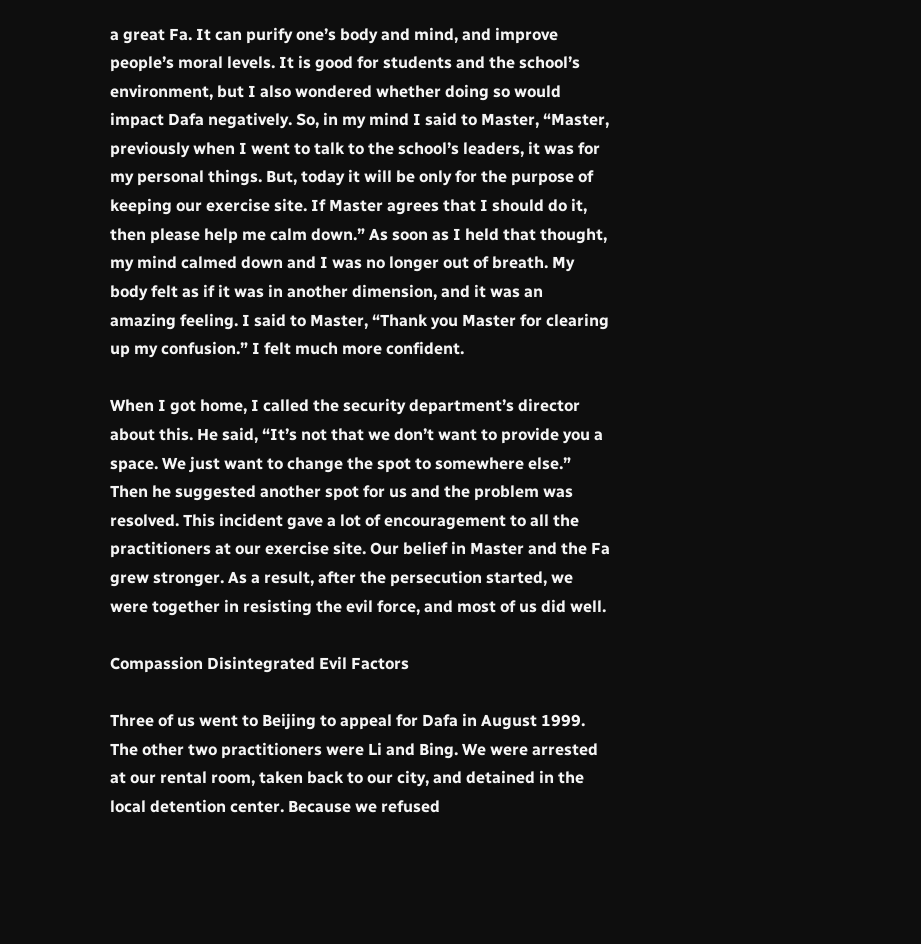a great Fa. It can purify one’s body and mind, and improve people’s moral levels. It is good for students and the school’s environment, but I also wondered whether doing so would impact Dafa negatively. So, in my mind I said to Master, “Master, previously when I went to talk to the school’s leaders, it was for my personal things. But, today it will be only for the purpose of keeping our exercise site. If Master agrees that I should do it, then please help me calm down.” As soon as I held that thought, my mind calmed down and I was no longer out of breath. My body felt as if it was in another dimension, and it was an amazing feeling. I said to Master, “Thank you Master for clearing up my confusion.” I felt much more confident.

When I got home, I called the security department’s director about this. He said, “It’s not that we don’t want to provide you a space. We just want to change the spot to somewhere else.” Then he suggested another spot for us and the problem was resolved. This incident gave a lot of encouragement to all the practitioners at our exercise site. Our belief in Master and the Fa grew stronger. As a result, after the persecution started, we were together in resisting the evil force, and most of us did well.

Compassion Disintegrated Evil Factors

Three of us went to Beijing to appeal for Dafa in August 1999. The other two practitioners were Li and Bing. We were arrested at our rental room, taken back to our city, and detained in the local detention center. Because we refused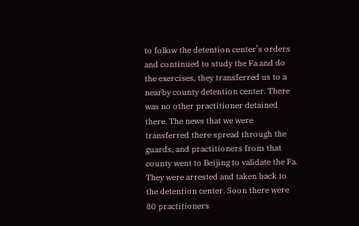to follow the detention center’s orders and continued to study the Fa and do the exercises, they transferred us to a nearby county detention center. There was no other practitioner detained there. The news that we were transferred there spread through the guards, and practitioners from that county went to Beijing to validate the Fa. They were arrested and taken back to the detention center. Soon there were 80 practitioners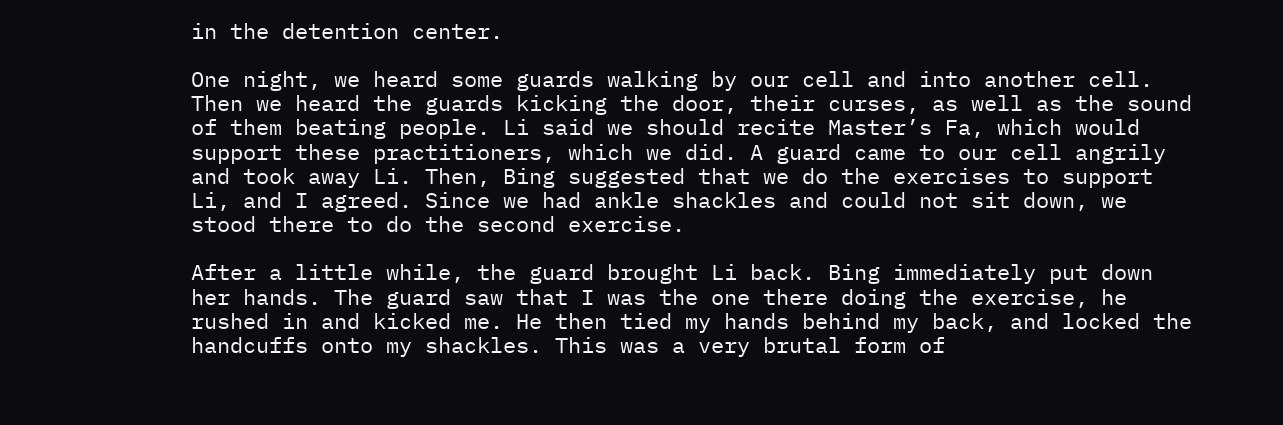in the detention center.

One night, we heard some guards walking by our cell and into another cell. Then we heard the guards kicking the door, their curses, as well as the sound of them beating people. Li said we should recite Master’s Fa, which would support these practitioners, which we did. A guard came to our cell angrily and took away Li. Then, Bing suggested that we do the exercises to support Li, and I agreed. Since we had ankle shackles and could not sit down, we stood there to do the second exercise.

After a little while, the guard brought Li back. Bing immediately put down her hands. The guard saw that I was the one there doing the exercise, he rushed in and kicked me. He then tied my hands behind my back, and locked the handcuffs onto my shackles. This was a very brutal form of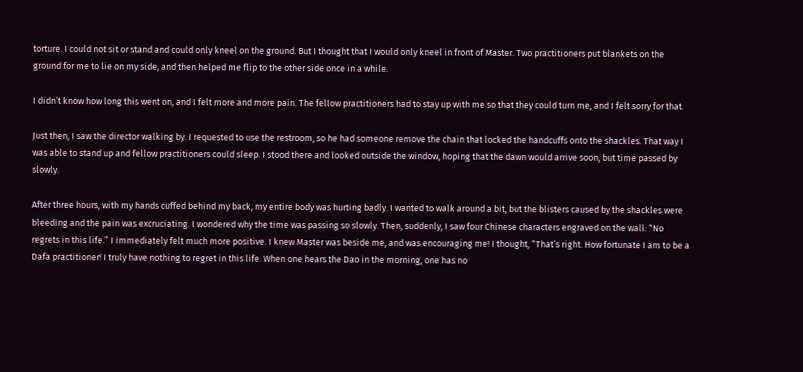torture. I could not sit or stand and could only kneel on the ground. But I thought that I would only kneel in front of Master. Two practitioners put blankets on the ground for me to lie on my side, and then helped me flip to the other side once in a while.

I didn’t know how long this went on, and I felt more and more pain. The fellow practitioners had to stay up with me so that they could turn me, and I felt sorry for that.

Just then, I saw the director walking by. I requested to use the restroom, so he had someone remove the chain that locked the handcuffs onto the shackles. That way I was able to stand up and fellow practitioners could sleep. I stood there and looked outside the window, hoping that the dawn would arrive soon, but time passed by slowly.

After three hours, with my hands cuffed behind my back, my entire body was hurting badly. I wanted to walk around a bit, but the blisters caused by the shackles were bleeding and the pain was excruciating. I wondered why the time was passing so slowly. Then, suddenly, I saw four Chinese characters engraved on the wall: “No regrets in this life.” I immediately felt much more positive. I knew Master was beside me, and was encouraging me! I thought, “That’s right. How fortunate I am to be a Dafa practitioner! I truly have nothing to regret in this life. When one hears the Dao in the morning, one has no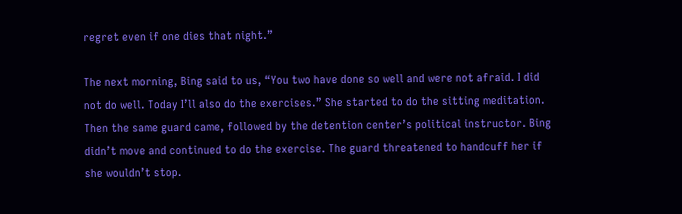regret even if one dies that night.”

The next morning, Bing said to us, “You two have done so well and were not afraid. I did not do well. Today I’ll also do the exercises.” She started to do the sitting meditation. Then the same guard came, followed by the detention center’s political instructor. Bing didn’t move and continued to do the exercise. The guard threatened to handcuff her if she wouldn’t stop.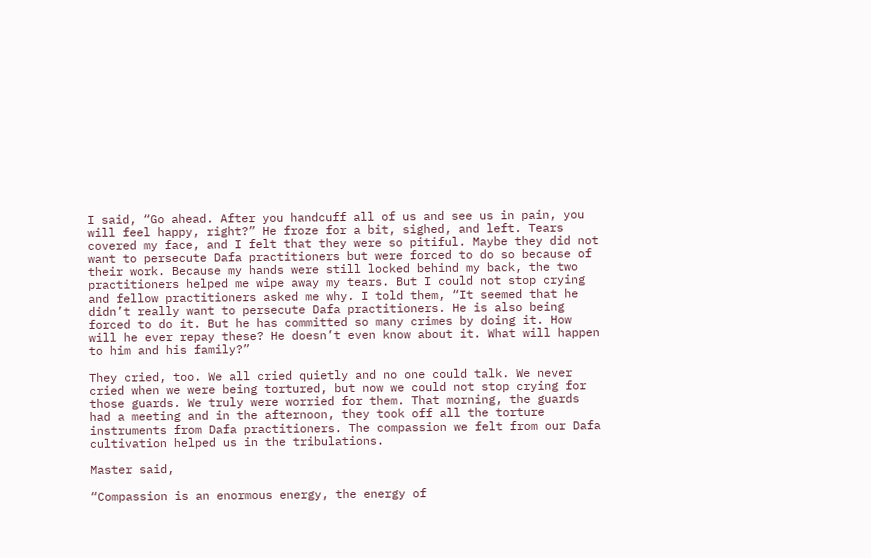I said, “Go ahead. After you handcuff all of us and see us in pain, you will feel happy, right?” He froze for a bit, sighed, and left. Tears covered my face, and I felt that they were so pitiful. Maybe they did not want to persecute Dafa practitioners but were forced to do so because of their work. Because my hands were still locked behind my back, the two practitioners helped me wipe away my tears. But I could not stop crying and fellow practitioners asked me why. I told them, “It seemed that he didn’t really want to persecute Dafa practitioners. He is also being forced to do it. But he has committed so many crimes by doing it. How will he ever repay these? He doesn’t even know about it. What will happen to him and his family?”

They cried, too. We all cried quietly and no one could talk. We never cried when we were being tortured, but now we could not stop crying for those guards. We truly were worried for them. That morning, the guards had a meeting and in the afternoon, they took off all the torture instruments from Dafa practitioners. The compassion we felt from our Dafa cultivation helped us in the tribulations.

Master said,

“Compassion is an enormous energy, the energy of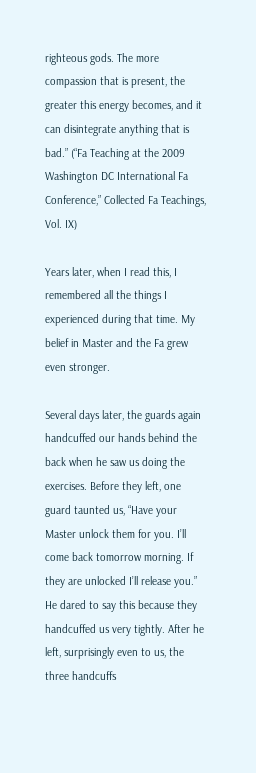righteous gods. The more compassion that is present, the greater this energy becomes, and it can disintegrate anything that is bad.” (“Fa Teaching at the 2009 Washington DC International Fa Conference,” Collected Fa Teachings, Vol. IX)

Years later, when I read this, I remembered all the things I experienced during that time. My belief in Master and the Fa grew even stronger.

Several days later, the guards again handcuffed our hands behind the back when he saw us doing the exercises. Before they left, one guard taunted us, “Have your Master unlock them for you. I’ll come back tomorrow morning. If they are unlocked I’ll release you.” He dared to say this because they handcuffed us very tightly. After he left, surprisingly even to us, the three handcuffs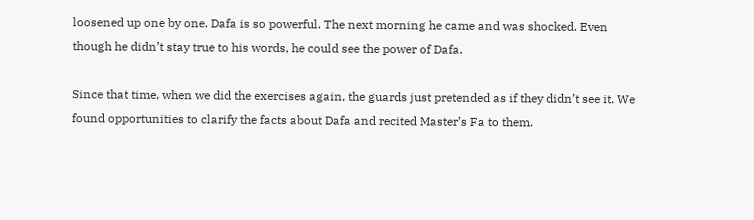loosened up one by one. Dafa is so powerful. The next morning he came and was shocked. Even though he didn’t stay true to his words, he could see the power of Dafa.

Since that time, when we did the exercises again, the guards just pretended as if they didn’t see it. We found opportunities to clarify the facts about Dafa and recited Master’s Fa to them.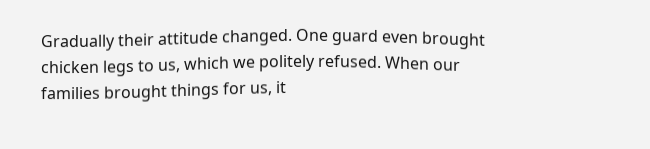Gradually their attitude changed. One guard even brought chicken legs to us, which we politely refused. When our families brought things for us, it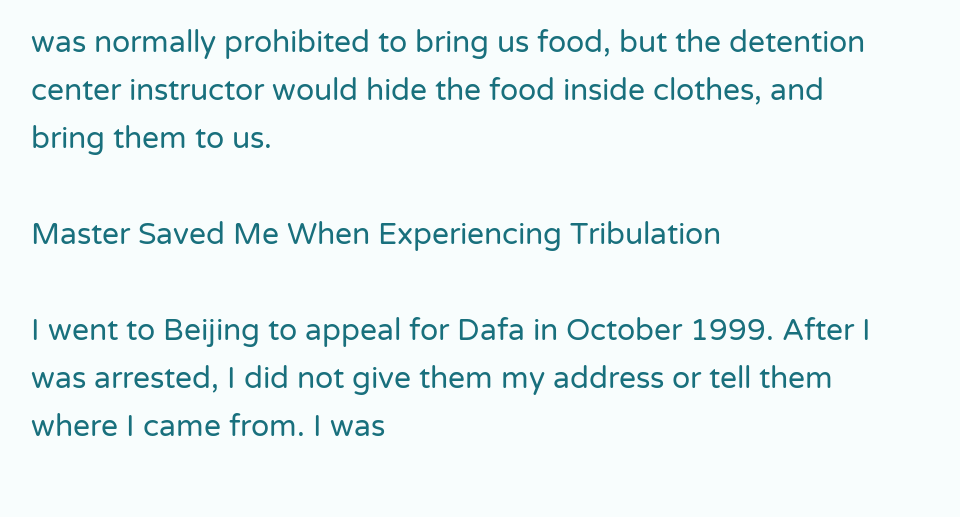was normally prohibited to bring us food, but the detention center instructor would hide the food inside clothes, and bring them to us.

Master Saved Me When Experiencing Tribulation

I went to Beijing to appeal for Dafa in October 1999. After I was arrested, I did not give them my address or tell them where I came from. I was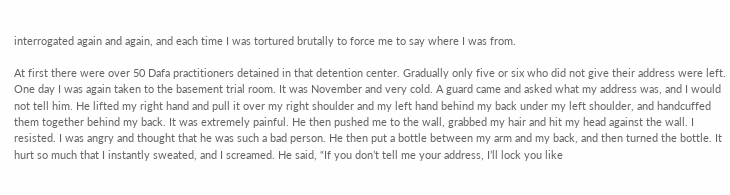interrogated again and again, and each time I was tortured brutally to force me to say where I was from.

At first there were over 50 Dafa practitioners detained in that detention center. Gradually only five or six who did not give their address were left. One day I was again taken to the basement trial room. It was November and very cold. A guard came and asked what my address was, and I would not tell him. He lifted my right hand and pull it over my right shoulder and my left hand behind my back under my left shoulder, and handcuffed them together behind my back. It was extremely painful. He then pushed me to the wall, grabbed my hair and hit my head against the wall. I resisted. I was angry and thought that he was such a bad person. He then put a bottle between my arm and my back, and then turned the bottle. It hurt so much that I instantly sweated, and I screamed. He said, “If you don’t tell me your address, I’ll lock you like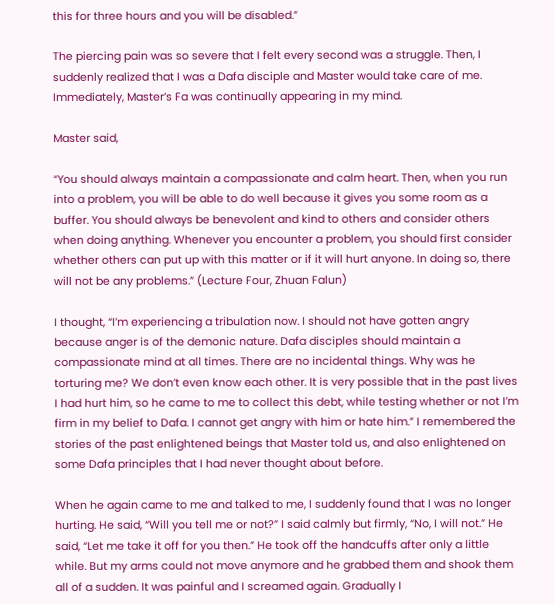this for three hours and you will be disabled.”

The piercing pain was so severe that I felt every second was a struggle. Then, I suddenly realized that I was a Dafa disciple and Master would take care of me. Immediately, Master’s Fa was continually appearing in my mind.

Master said,

“You should always maintain a compassionate and calm heart. Then, when you run into a problem, you will be able to do well because it gives you some room as a buffer. You should always be benevolent and kind to others and consider others when doing anything. Whenever you encounter a problem, you should first consider whether others can put up with this matter or if it will hurt anyone. In doing so, there will not be any problems.” (Lecture Four, Zhuan Falun)

I thought, “I’m experiencing a tribulation now. I should not have gotten angry because anger is of the demonic nature. Dafa disciples should maintain a compassionate mind at all times. There are no incidental things. Why was he torturing me? We don’t even know each other. It is very possible that in the past lives I had hurt him, so he came to me to collect this debt, while testing whether or not I’m firm in my belief to Dafa. I cannot get angry with him or hate him.” I remembered the stories of the past enlightened beings that Master told us, and also enlightened on some Dafa principles that I had never thought about before.

When he again came to me and talked to me, I suddenly found that I was no longer hurting. He said, “Will you tell me or not?” I said calmly but firmly, “No, I will not.” He said, “Let me take it off for you then.” He took off the handcuffs after only a little while. But my arms could not move anymore and he grabbed them and shook them all of a sudden. It was painful and I screamed again. Gradually I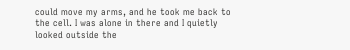could move my arms, and he took me back to the cell. I was alone in there and I quietly looked outside the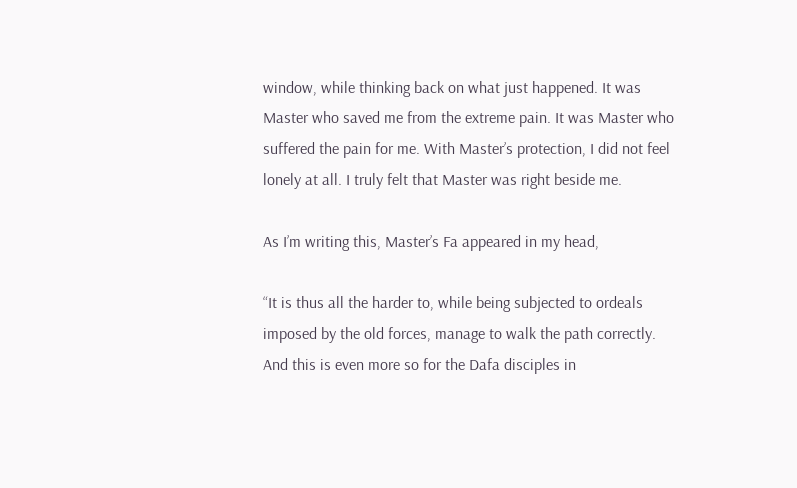window, while thinking back on what just happened. It was Master who saved me from the extreme pain. It was Master who suffered the pain for me. With Master’s protection, I did not feel lonely at all. I truly felt that Master was right beside me.

As I’m writing this, Master’s Fa appeared in my head,

“It is thus all the harder to, while being subjected to ordeals imposed by the old forces, manage to walk the path correctly. And this is even more so for the Dafa disciples in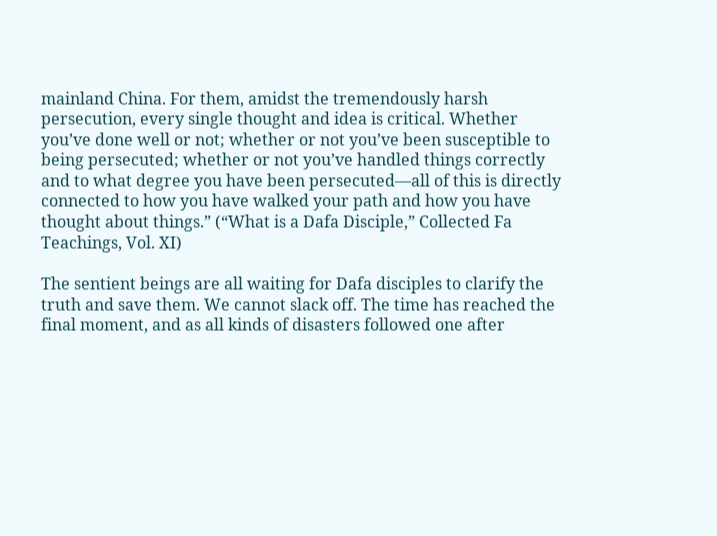mainland China. For them, amidst the tremendously harsh persecution, every single thought and idea is critical. Whether you’ve done well or not; whether or not you’ve been susceptible to being persecuted; whether or not you’ve handled things correctly and to what degree you have been persecuted—all of this is directly connected to how you have walked your path and how you have thought about things.” (“What is a Dafa Disciple,” Collected Fa Teachings, Vol. XI)

The sentient beings are all waiting for Dafa disciples to clarify the truth and save them. We cannot slack off. The time has reached the final moment, and as all kinds of disasters followed one after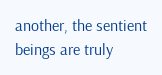another, the sentient beings are truly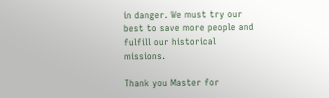in danger. We must try our best to save more people and fulfill our historical missions.

Thank you Master for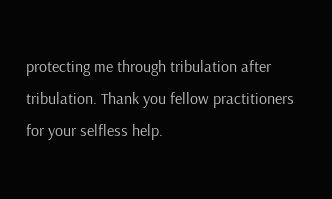protecting me through tribulation after tribulation. Thank you fellow practitioners for your selfless help.